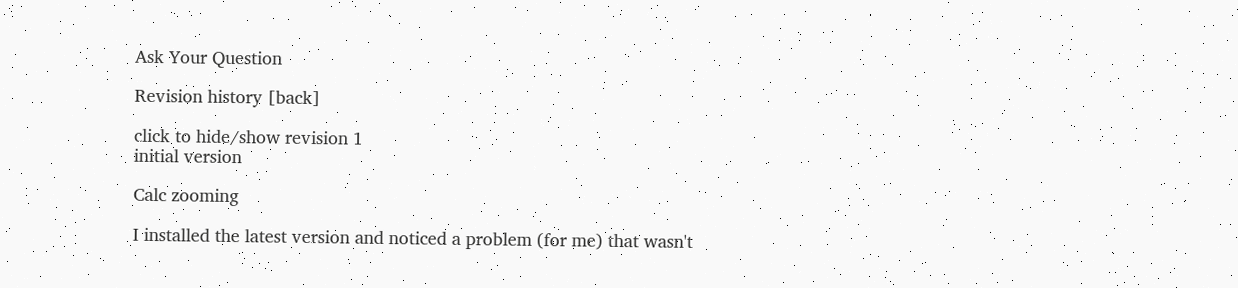Ask Your Question

Revision history [back]

click to hide/show revision 1
initial version

Calc zooming

I installed the latest version and noticed a problem (for me) that wasn't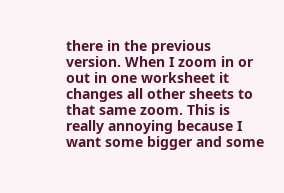there in the previous version. When I zoom in or out in one worksheet it changes all other sheets to that same zoom. This is really annoying because I want some bigger and some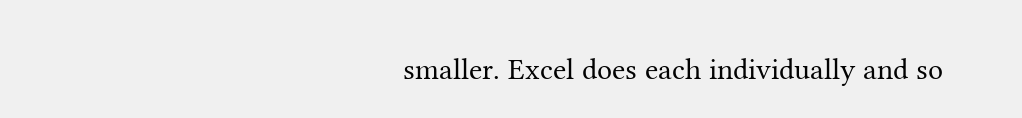smaller. Excel does each individually and so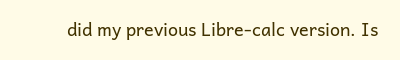did my previous Libre-calc version. Is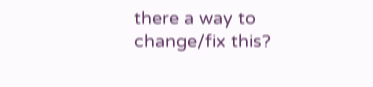there a way to change/fix this?